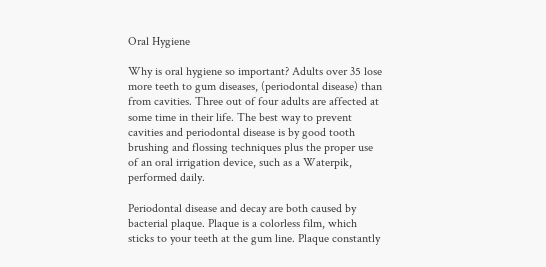Oral Hygiene

Why is oral hygiene so important? Adults over 35 lose more teeth to gum diseases, (periodontal disease) than from cavities. Three out of four adults are affected at some time in their life. The best way to prevent cavities and periodontal disease is by good tooth brushing and flossing techniques plus the proper use of an oral irrigation device, such as a Waterpik, performed daily.

Periodontal disease and decay are both caused by bacterial plaque. Plaque is a colorless film, which sticks to your teeth at the gum line. Plaque constantly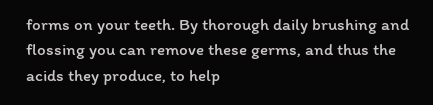forms on your teeth. By thorough daily brushing and flossing you can remove these germs, and thus the acids they produce, to help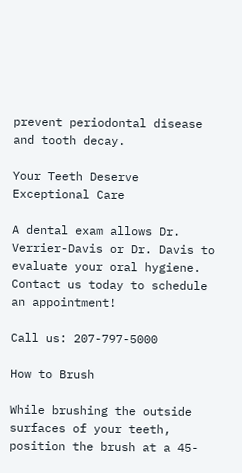prevent periodontal disease and tooth decay.

Your Teeth Deserve Exceptional Care

A dental exam allows Dr. Verrier-Davis or Dr. Davis to evaluate your oral hygiene. Contact us today to schedule an appointment!

Call us: 207-797-5000

How to Brush

While brushing the outside surfaces of your teeth, position the brush at a 45-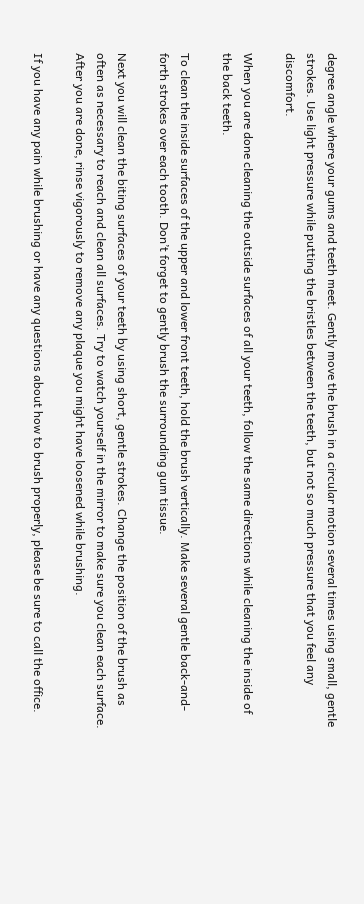degree angle where your gums and teeth meet. Gently move the brush in a circular motion several times using small, gentle strokes. Use light pressure while putting the bristles between the teeth, but not so much pressure that you feel any discomfort.

When you are done cleaning the outside surfaces of all your teeth, follow the same directions while cleaning the inside of the back teeth.

To clean the inside surfaces of the upper and lower front teeth, hold the brush vertically. Make several gentle back-and-forth strokes over each tooth. Don’t forget to gently brush the surrounding gum tissue.

Next you will clean the biting surfaces of your teeth by using short, gentle strokes. Change the position of the brush as often as necessary to reach and clean all surfaces. Try to watch yourself in the mirror to make sure you clean each surface. After you are done, rinse vigorously to remove any plaque you might have loosened while brushing.

If you have any pain while brushing or have any questions about how to brush properly, please be sure to call the office.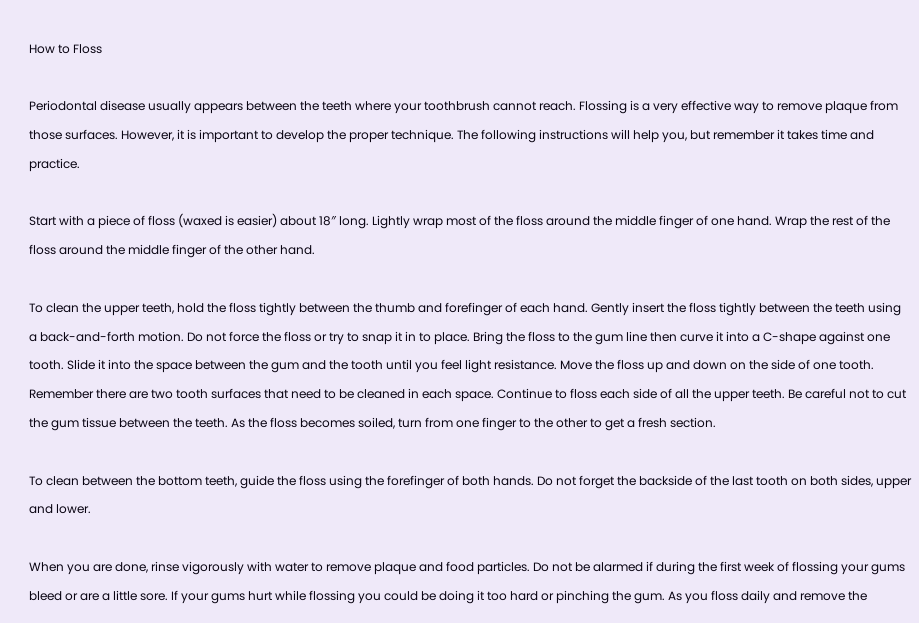How to Floss

Periodontal disease usually appears between the teeth where your toothbrush cannot reach. Flossing is a very effective way to remove plaque from those surfaces. However, it is important to develop the proper technique. The following instructions will help you, but remember it takes time and practice.

Start with a piece of floss (waxed is easier) about 18″ long. Lightly wrap most of the floss around the middle finger of one hand. Wrap the rest of the floss around the middle finger of the other hand.

To clean the upper teeth, hold the floss tightly between the thumb and forefinger of each hand. Gently insert the floss tightly between the teeth using a back-and-forth motion. Do not force the floss or try to snap it in to place. Bring the floss to the gum line then curve it into a C-shape against one tooth. Slide it into the space between the gum and the tooth until you feel light resistance. Move the floss up and down on the side of one tooth. Remember there are two tooth surfaces that need to be cleaned in each space. Continue to floss each side of all the upper teeth. Be careful not to cut the gum tissue between the teeth. As the floss becomes soiled, turn from one finger to the other to get a fresh section.

To clean between the bottom teeth, guide the floss using the forefinger of both hands. Do not forget the backside of the last tooth on both sides, upper and lower.

When you are done, rinse vigorously with water to remove plaque and food particles. Do not be alarmed if during the first week of flossing your gums bleed or are a little sore. If your gums hurt while flossing you could be doing it too hard or pinching the gum. As you floss daily and remove the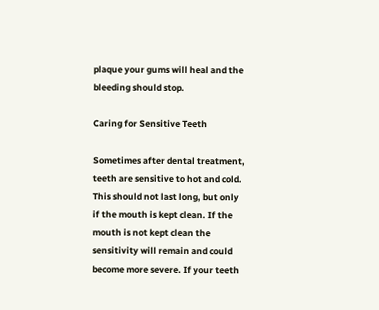plaque your gums will heal and the bleeding should stop.

Caring for Sensitive Teeth

Sometimes after dental treatment, teeth are sensitive to hot and cold. This should not last long, but only if the mouth is kept clean. If the mouth is not kept clean the sensitivity will remain and could become more severe. If your teeth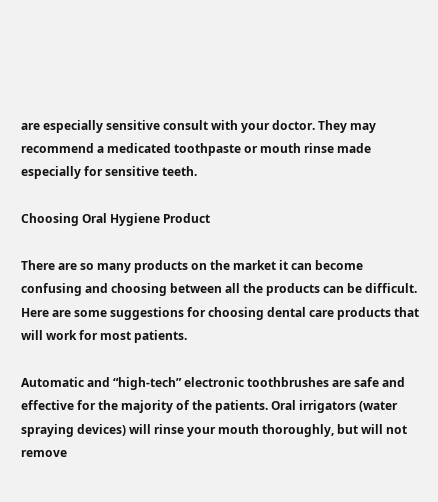are especially sensitive consult with your doctor. They may recommend a medicated toothpaste or mouth rinse made especially for sensitive teeth.

Choosing Oral Hygiene Product

There are so many products on the market it can become confusing and choosing between all the products can be difficult. Here are some suggestions for choosing dental care products that will work for most patients.

Automatic and “high-tech” electronic toothbrushes are safe and effective for the majority of the patients. Oral irrigators (water spraying devices) will rinse your mouth thoroughly, but will not remove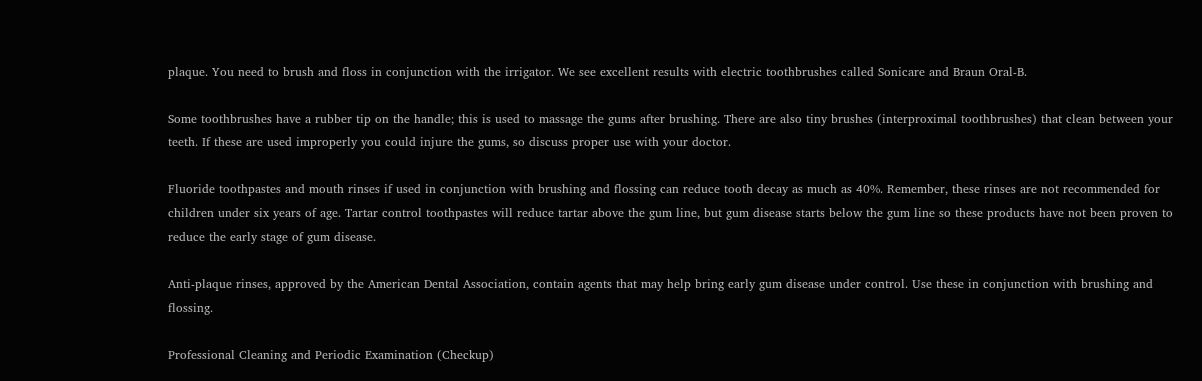plaque. You need to brush and floss in conjunction with the irrigator. We see excellent results with electric toothbrushes called Sonicare and Braun Oral-B.

Some toothbrushes have a rubber tip on the handle; this is used to massage the gums after brushing. There are also tiny brushes (interproximal toothbrushes) that clean between your teeth. If these are used improperly you could injure the gums, so discuss proper use with your doctor.

Fluoride toothpastes and mouth rinses if used in conjunction with brushing and flossing can reduce tooth decay as much as 40%. Remember, these rinses are not recommended for children under six years of age. Tartar control toothpastes will reduce tartar above the gum line, but gum disease starts below the gum line so these products have not been proven to reduce the early stage of gum disease.

Anti-plaque rinses, approved by the American Dental Association, contain agents that may help bring early gum disease under control. Use these in conjunction with brushing and flossing.

Professional Cleaning and Periodic Examination (Checkup)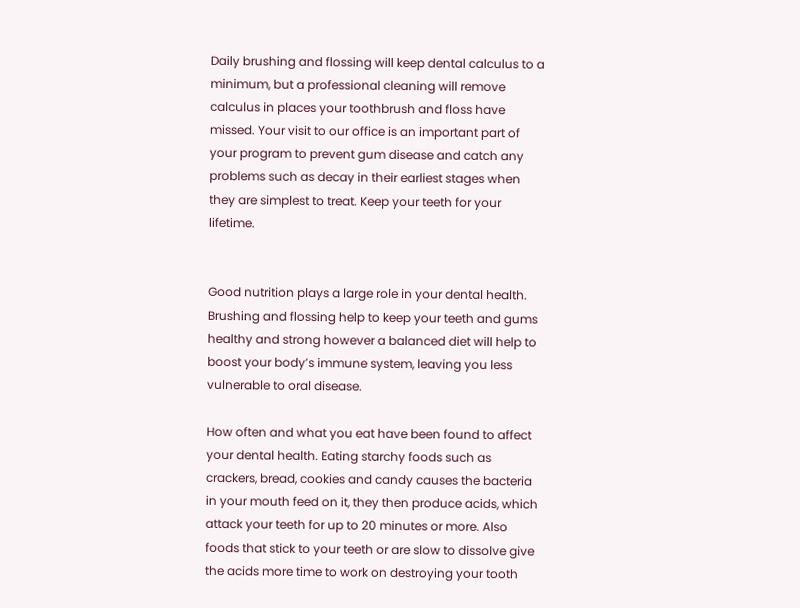Daily brushing and flossing will keep dental calculus to a minimum, but a professional cleaning will remove calculus in places your toothbrush and floss have missed. Your visit to our office is an important part of your program to prevent gum disease and catch any problems such as decay in their earliest stages when they are simplest to treat. Keep your teeth for your lifetime.


Good nutrition plays a large role in your dental health. Brushing and flossing help to keep your teeth and gums healthy and strong however a balanced diet will help to boost your body’s immune system, leaving you less vulnerable to oral disease.

How often and what you eat have been found to affect your dental health. Eating starchy foods such as crackers, bread, cookies and candy causes the bacteria in your mouth feed on it, they then produce acids, which attack your teeth for up to 20 minutes or more. Also foods that stick to your teeth or are slow to dissolve give the acids more time to work on destroying your tooth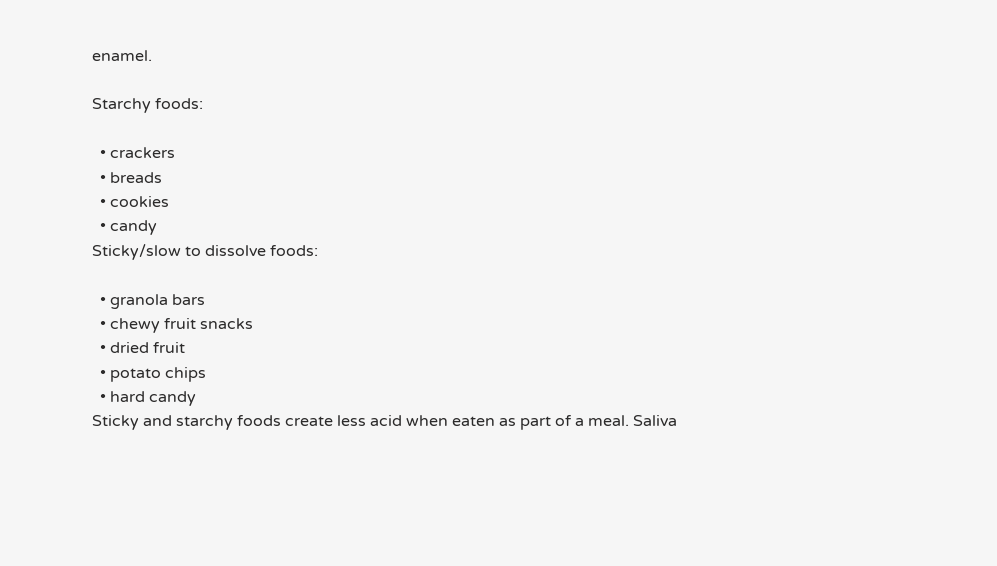enamel.

Starchy foods:

  • crackers
  • breads
  • cookies
  • candy
Sticky/slow to dissolve foods:

  • granola bars
  • chewy fruit snacks
  • dried fruit
  • potato chips
  • hard candy
Sticky and starchy foods create less acid when eaten as part of a meal. Saliva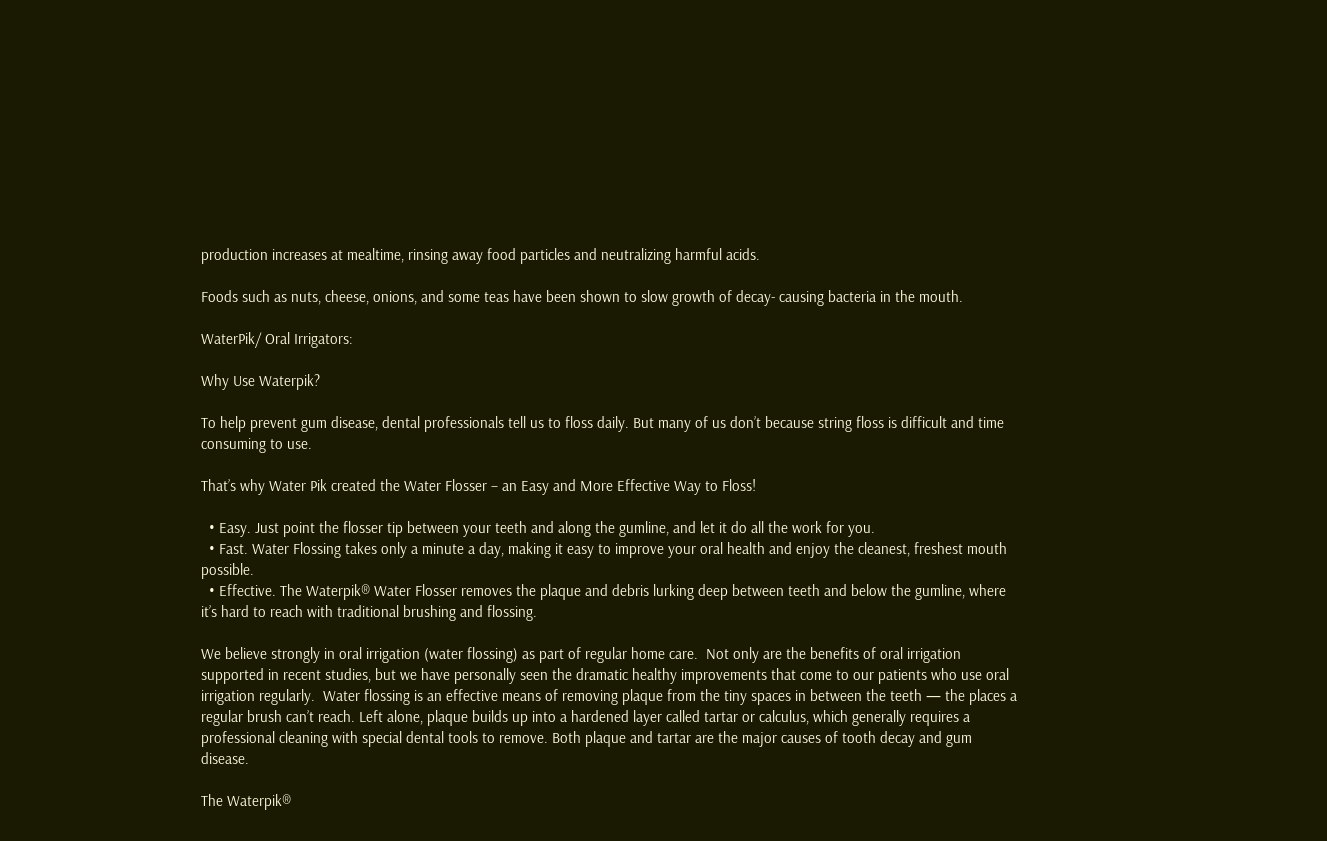production increases at mealtime, rinsing away food particles and neutralizing harmful acids.

Foods such as nuts, cheese, onions, and some teas have been shown to slow growth of decay- causing bacteria in the mouth.

WaterPik/ Oral Irrigators:

Why Use Waterpik?

To help prevent gum disease, dental professionals tell us to floss daily. But many of us don’t because string floss is difficult and time consuming to use.

That’s why Water Pik created the Water Flosser – an Easy and More Effective Way to Floss!

  • Easy. Just point the flosser tip between your teeth and along the gumline, and let it do all the work for you.
  • Fast. Water Flossing takes only a minute a day, making it easy to improve your oral health and enjoy the cleanest, freshest mouth possible.
  • Effective. The Waterpik® Water Flosser removes the plaque and debris lurking deep between teeth and below the gumline, where it’s hard to reach with traditional brushing and flossing.

We believe strongly in oral irrigation (water flossing) as part of regular home care.  Not only are the benefits of oral irrigation supported in recent studies, but we have personally seen the dramatic healthy improvements that come to our patients who use oral irrigation regularly.  Water flossing is an effective means of removing plaque from the tiny spaces in between the teeth — the places a regular brush can’t reach. Left alone, plaque builds up into a hardened layer called tartar or calculus, which generally requires a professional cleaning with special dental tools to remove. Both plaque and tartar are the major causes of tooth decay and gum disease.

The Waterpik®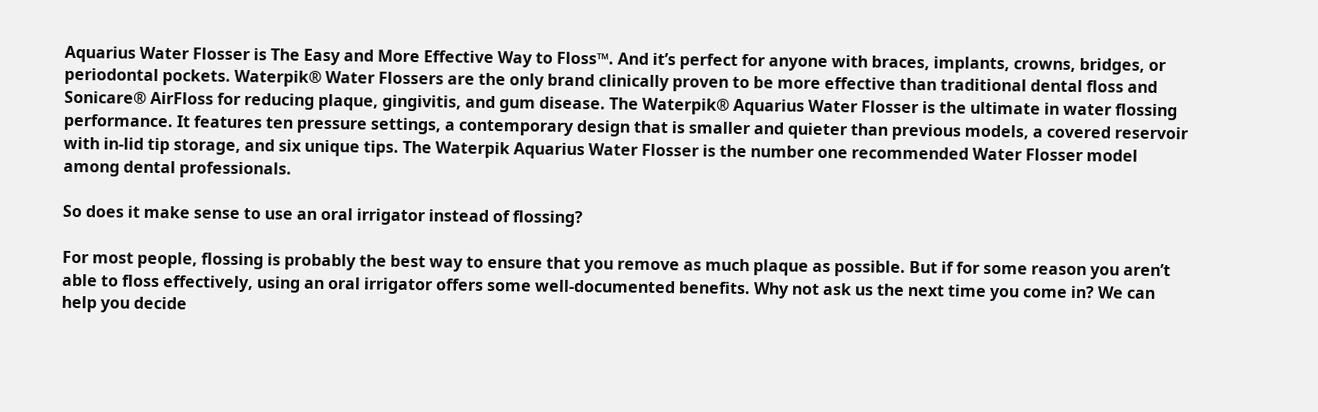Aquarius Water Flosser is The Easy and More Effective Way to Floss™. And it’s perfect for anyone with braces, implants, crowns, bridges, or periodontal pockets. Waterpik® Water Flossers are the only brand clinically proven to be more effective than traditional dental floss and Sonicare® AirFloss for reducing plaque, gingivitis, and gum disease. The Waterpik® Aquarius Water Flosser is the ultimate in water flossing performance. It features ten pressure settings, a contemporary design that is smaller and quieter than previous models, a covered reservoir with in-lid tip storage, and six unique tips. The Waterpik Aquarius Water Flosser is the number one recommended Water Flosser model among dental professionals.

So does it make sense to use an oral irrigator instead of flossing?

For most people, flossing is probably the best way to ensure that you remove as much plaque as possible. But if for some reason you aren’t able to floss effectively, using an oral irrigator offers some well-documented benefits. Why not ask us the next time you come in? We can help you decide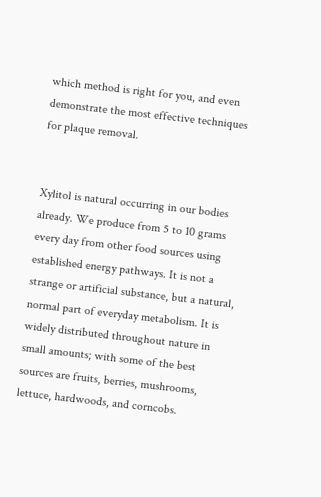which method is right for you, and even demonstrate the most effective techniques for plaque removal.


Xylitol is natural occurring in our bodies already. We produce from 5 to 10 grams every day from other food sources using established energy pathways. It is not a strange or artificial substance, but a natural, normal part of everyday metabolism. It is widely distributed throughout nature in small amounts; with some of the best sources are fruits, berries, mushrooms, lettuce, hardwoods, and corncobs.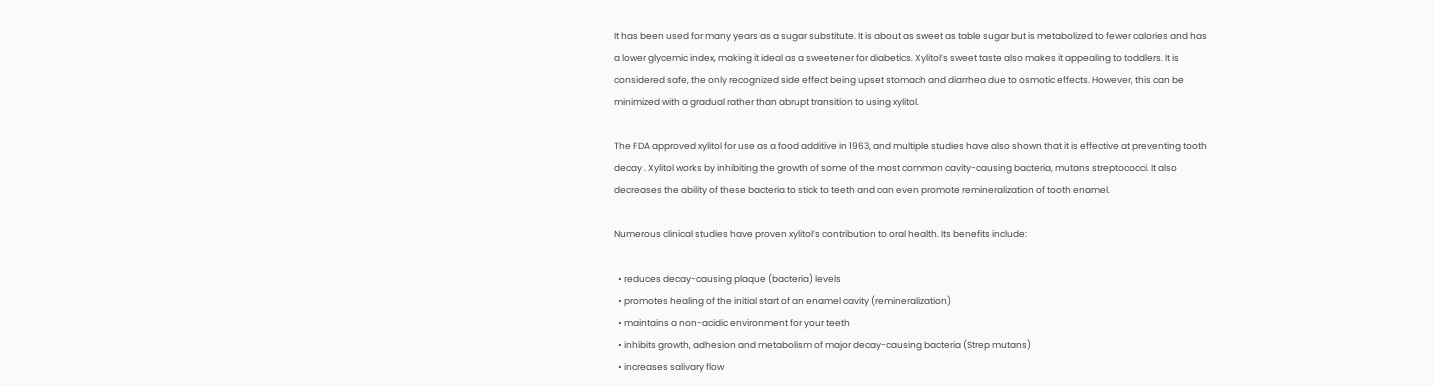It has been used for many years as a sugar substitute. It is about as sweet as table sugar but is metabolized to fewer calories and has a lower glycemic index, making it ideal as a sweetener for diabetics. Xylitol’s sweet taste also makes it appealing to toddlers. It is considered safe, the only recognized side effect being upset stomach and diarrhea due to osmotic effects. However, this can be minimized with a gradual rather than abrupt transition to using xylitol.

The FDA approved xylitol for use as a food additive in 1963, and multiple studies have also shown that it is effective at preventing tooth decay . Xylitol works by inhibiting the growth of some of the most common cavity-causing bacteria, mutans streptococci. It also decreases the ability of these bacteria to stick to teeth and can even promote remineralization of tooth enamel.

Numerous clinical studies have proven xylitol’s contribution to oral health. Its benefits include:

  • reduces decay-causing plaque (bacteria) levels
  • promotes healing of the initial start of an enamel cavity (remineralization)
  • maintains a non-acidic environment for your teeth
  • inhibits growth, adhesion and metabolism of major decay-causing bacteria (Strep mutans)
  • increases salivary flow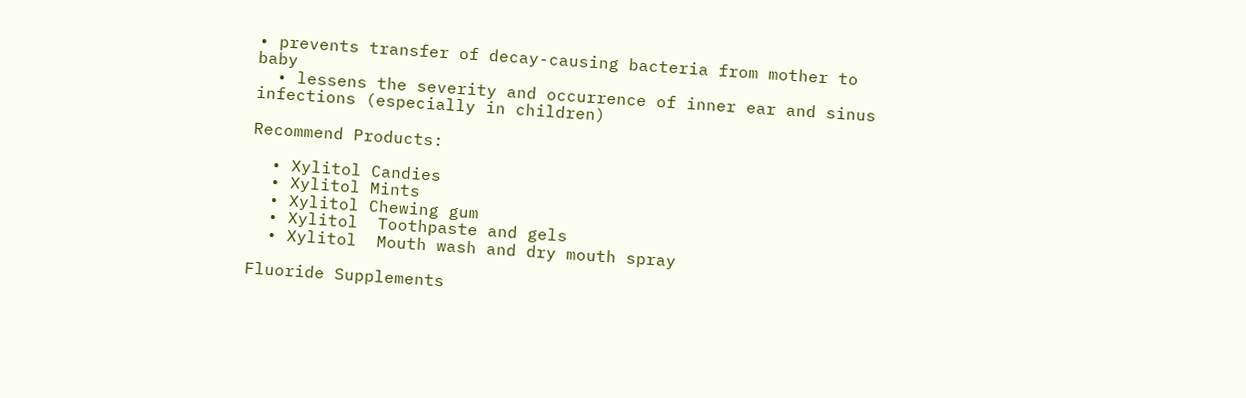• prevents transfer of decay-causing bacteria from mother to baby
  • lessens the severity and occurrence of inner ear and sinus infections (especially in children)

Recommend Products:

  • Xylitol Candies
  • Xylitol Mints
  • Xylitol Chewing gum
  • Xylitol  Toothpaste and gels
  • Xylitol  Mouth wash and dry mouth spray

Fluoride Supplements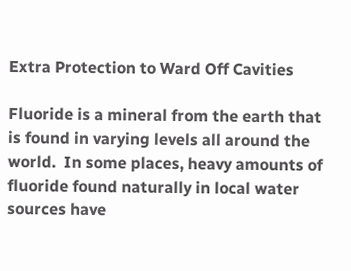Extra Protection to Ward Off Cavities

Fluoride is a mineral from the earth that is found in varying levels all around the world.  In some places, heavy amounts of fluoride found naturally in local water sources have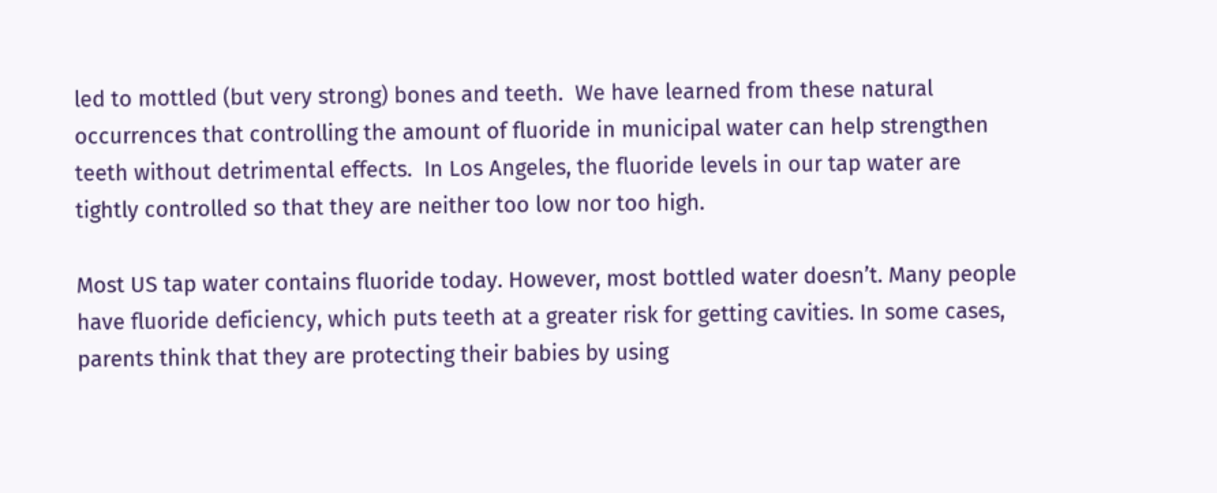led to mottled (but very strong) bones and teeth.  We have learned from these natural occurrences that controlling the amount of fluoride in municipal water can help strengthen teeth without detrimental effects.  In Los Angeles, the fluoride levels in our tap water are tightly controlled so that they are neither too low nor too high.

Most US tap water contains fluoride today. However, most bottled water doesn’t. Many people have fluoride deficiency, which puts teeth at a greater risk for getting cavities. In some cases, parents think that they are protecting their babies by using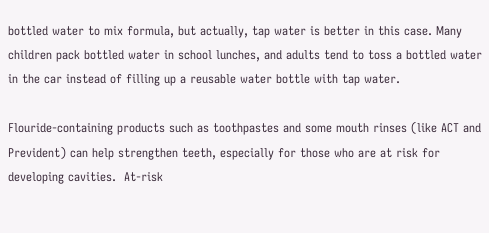bottled water to mix formula, but actually, tap water is better in this case. Many children pack bottled water in school lunches, and adults tend to toss a bottled water in the car instead of filling up a reusable water bottle with tap water.

Flouride-containing products such as toothpastes and some mouth rinses (like ACT and Prevident) can help strengthen teeth, especially for those who are at risk for developing cavities.  At-risk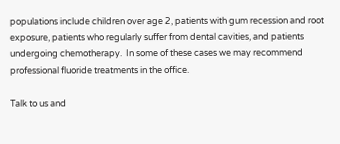populations include children over age 2, patients with gum recession and root exposure, patients who regularly suffer from dental cavities, and patients undergoing chemotherapy.  In some of these cases we may recommend professional fluoride treatments in the office.

Talk to us and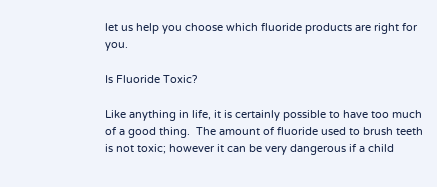let us help you choose which fluoride products are right for you.

Is Fluoride Toxic?

Like anything in life, it is certainly possible to have too much of a good thing.  The amount of fluoride used to brush teeth is not toxic; however it can be very dangerous if a child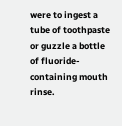were to ingest a tube of toothpaste or guzzle a bottle of fluoride-containing mouth rinse.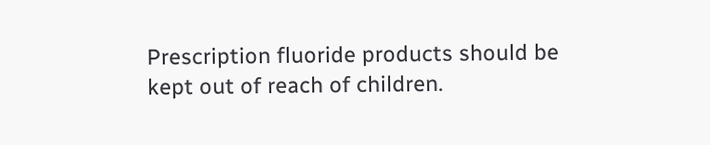Prescription fluoride products should be kept out of reach of children.